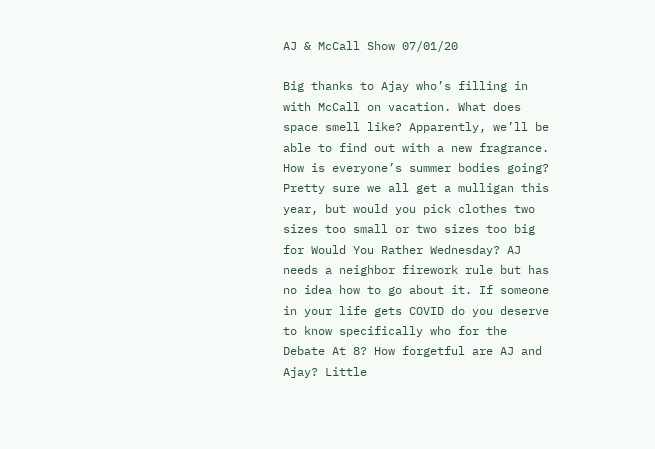AJ & McCall Show 07/01/20

Big thanks to Ajay who’s filling in with McCall on vacation. What does space smell like? Apparently, we’ll be able to find out with a new fragrance. How is everyone’s summer bodies going? Pretty sure we all get a mulligan this year, but would you pick clothes two sizes too small or two sizes too big for Would You Rather Wednesday? AJ needs a neighbor firework rule but has no idea how to go about it. If someone in your life gets COVID do you deserve to know specifically who for the Debate At 8? How forgetful are AJ and Ajay? Little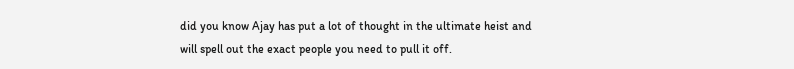did you know Ajay has put a lot of thought in the ultimate heist and will spell out the exact people you need to pull it off.